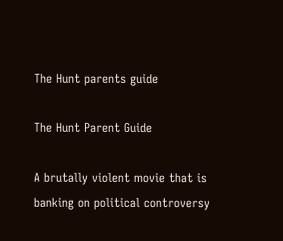The Hunt parents guide

The Hunt Parent Guide

A brutally violent movie that is banking on political controversy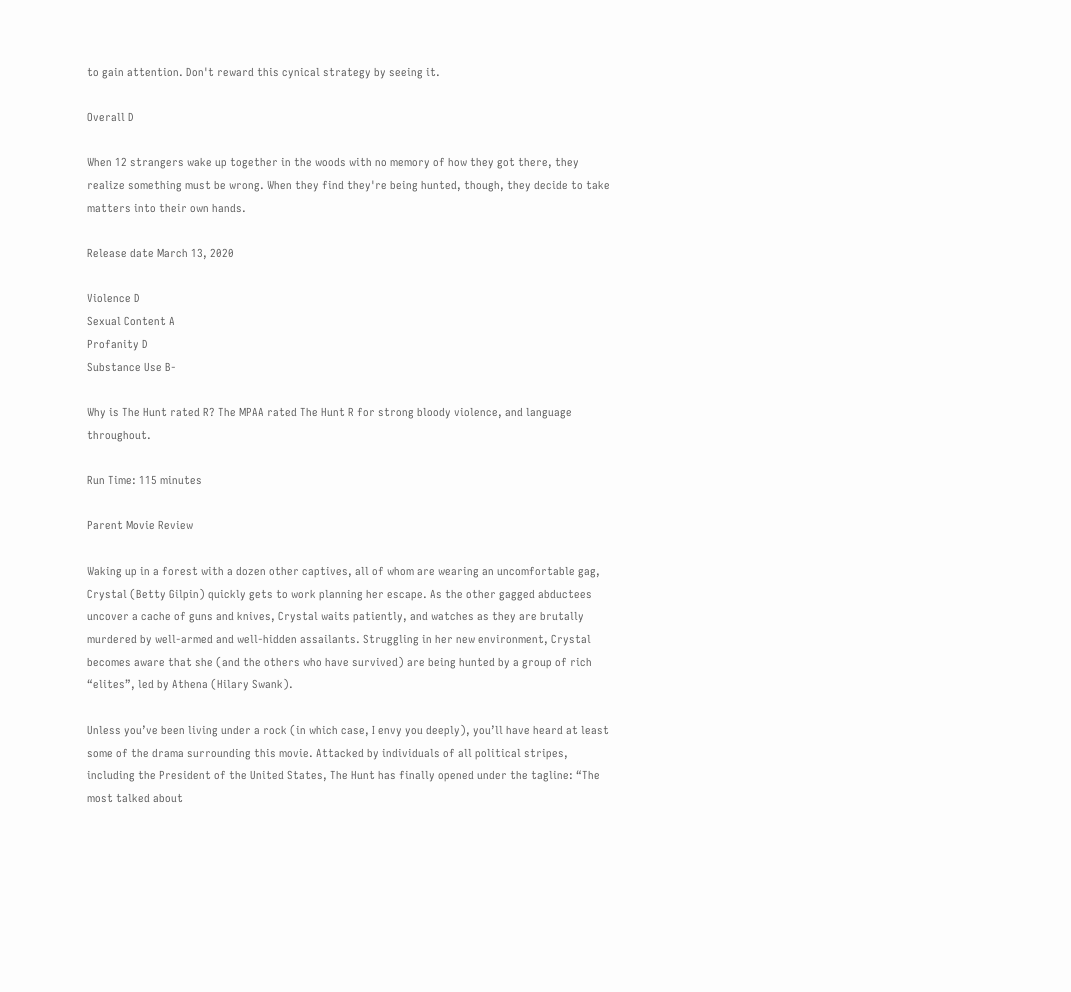to gain attention. Don't reward this cynical strategy by seeing it.

Overall D

When 12 strangers wake up together in the woods with no memory of how they got there, they realize something must be wrong. When they find they're being hunted, though, they decide to take matters into their own hands.

Release date March 13, 2020

Violence D
Sexual Content A
Profanity D
Substance Use B-

Why is The Hunt rated R? The MPAA rated The Hunt R for strong bloody violence, and language throughout.

Run Time: 115 minutes

Parent Movie Review

Waking up in a forest with a dozen other captives, all of whom are wearing an uncomfortable gag, Crystal (Betty Gilpin) quickly gets to work planning her escape. As the other gagged abductees uncover a cache of guns and knives, Crystal waits patiently, and watches as they are brutally murdered by well-armed and well-hidden assailants. Struggling in her new environment, Crystal becomes aware that she (and the others who have survived) are being hunted by a group of rich “elites”, led by Athena (Hilary Swank).

Unless you’ve been living under a rock (in which case, I envy you deeply), you’ll have heard at least some of the drama surrounding this movie. Attacked by individuals of all political stripes, including the President of the United States, The Hunt has finally opened under the tagline: “The most talked about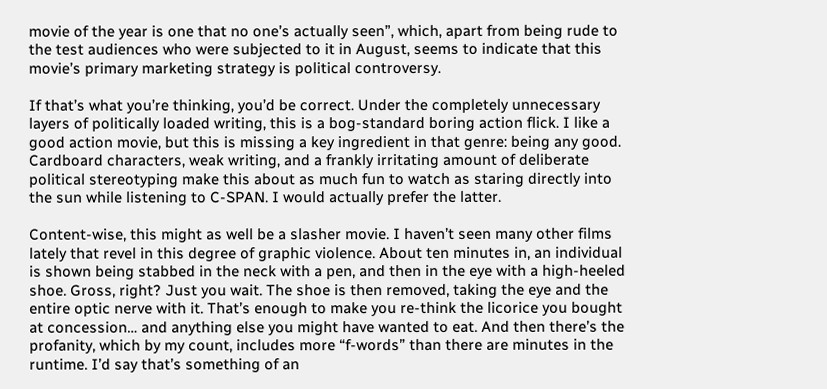movie of the year is one that no one’s actually seen”, which, apart from being rude to the test audiences who were subjected to it in August, seems to indicate that this movie’s primary marketing strategy is political controversy.

If that’s what you’re thinking, you’d be correct. Under the completely unnecessary layers of politically loaded writing, this is a bog-standard boring action flick. I like a good action movie, but this is missing a key ingredient in that genre: being any good. Cardboard characters, weak writing, and a frankly irritating amount of deliberate political stereotyping make this about as much fun to watch as staring directly into the sun while listening to C-SPAN. I would actually prefer the latter.

Content-wise, this might as well be a slasher movie. I haven’t seen many other films lately that revel in this degree of graphic violence. About ten minutes in, an individual is shown being stabbed in the neck with a pen, and then in the eye with a high-heeled shoe. Gross, right? Just you wait. The shoe is then removed, taking the eye and the entire optic nerve with it. That’s enough to make you re-think the licorice you bought at concession… and anything else you might have wanted to eat. And then there’s the profanity, which by my count, includes more “f-words” than there are minutes in the runtime. I’d say that’s something of an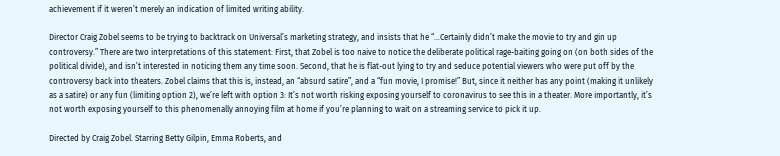achievement if it weren’t merely an indication of limited writing ability.

Director Craig Zobel seems to be trying to backtrack on Universal’s marketing strategy, and insists that he “…Certainly didn’t make the movie to try and gin up controversy.” There are two interpretations of this statement: First, that Zobel is too naive to notice the deliberate political rage-baiting going on (on both sides of the political divide), and isn’t interested in noticing them any time soon. Second, that he is flat-out lying to try and seduce potential viewers who were put off by the controversy back into theaters. Zobel claims that this is, instead, an “absurd satire”, and a “fun movie, I promise!” But, since it neither has any point (making it unlikely as a satire) or any fun (limiting option 2), we’re left with option 3: It’s not worth risking exposing yourself to coronavirus to see this in a theater. More importantly, it’s not worth exposing yourself to this phenomenally annoying film at home if you’re planning to wait on a streaming service to pick it up.

Directed by Craig Zobel. Starring Betty Gilpin, Emma Roberts, and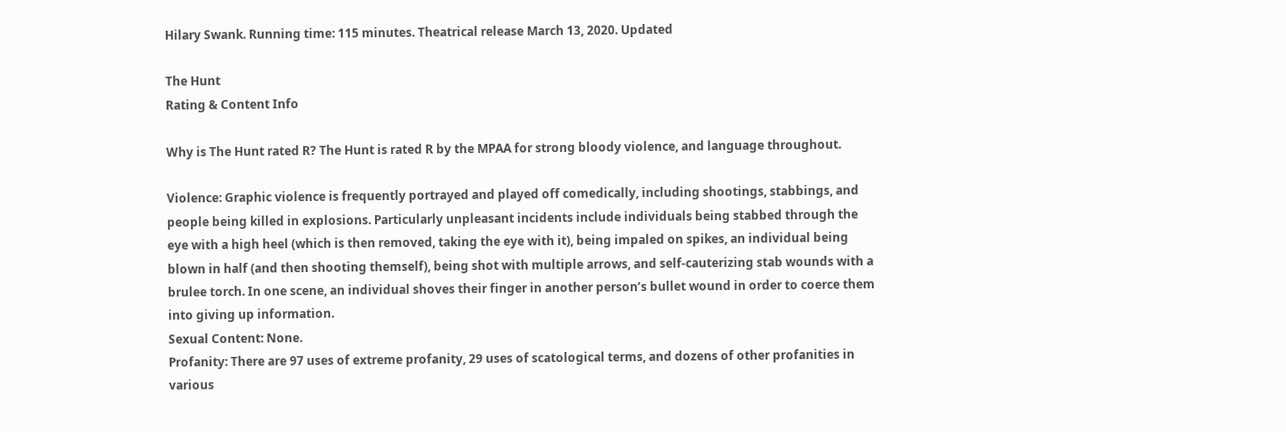Hilary Swank. Running time: 115 minutes. Theatrical release March 13, 2020. Updated

The Hunt
Rating & Content Info

Why is The Hunt rated R? The Hunt is rated R by the MPAA for strong bloody violence, and language throughout.

Violence: Graphic violence is frequently portrayed and played off comedically, including shootings, stabbings, and people being killed in explosions. Particularly unpleasant incidents include individuals being stabbed through the eye with a high heel (which is then removed, taking the eye with it), being impaled on spikes, an individual being blown in half (and then shooting themself), being shot with multiple arrows, and self-cauterizing stab wounds with a brulee torch. In one scene, an individual shoves their finger in another person’s bullet wound in order to coerce them into giving up information.
Sexual Content: None.
Profanity: There are 97 uses of extreme profanity, 29 uses of scatological terms, and dozens of other profanities in various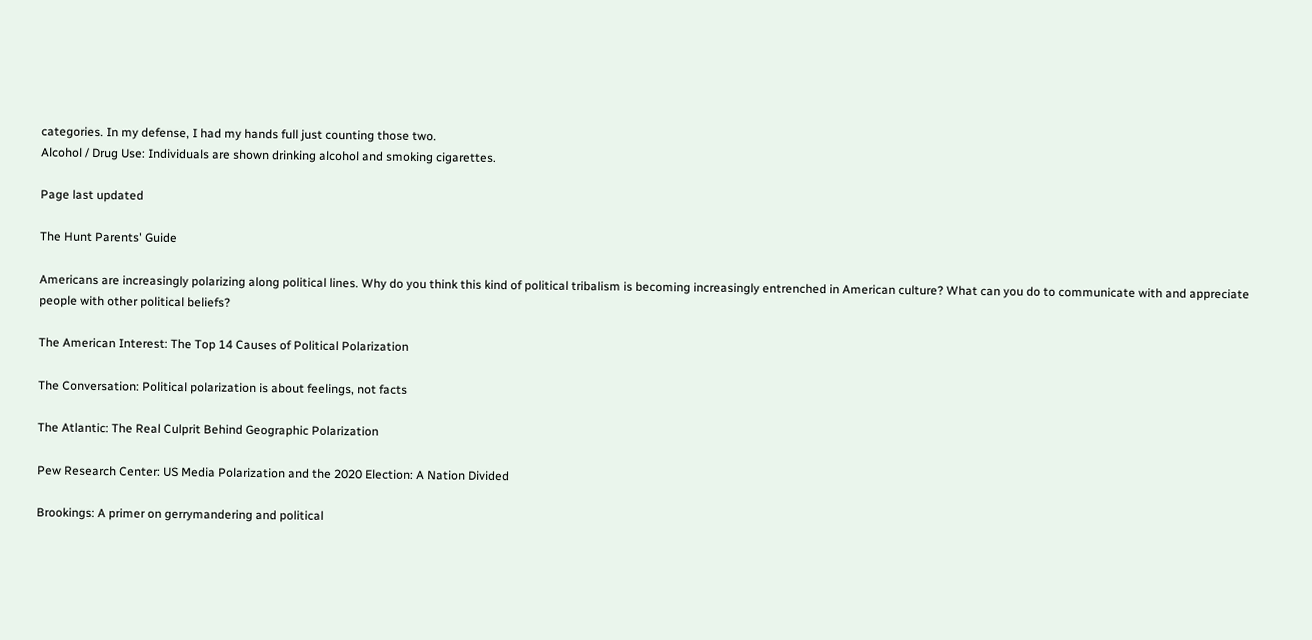categories. In my defense, I had my hands full just counting those two.
Alcohol / Drug Use: Individuals are shown drinking alcohol and smoking cigarettes.

Page last updated

The Hunt Parents' Guide

Americans are increasingly polarizing along political lines. Why do you think this kind of political tribalism is becoming increasingly entrenched in American culture? What can you do to communicate with and appreciate people with other political beliefs?

The American Interest: The Top 14 Causes of Political Polarization

The Conversation: Political polarization is about feelings, not facts

The Atlantic: The Real Culprit Behind Geographic Polarization

Pew Research Center: US Media Polarization and the 2020 Election: A Nation Divided

Brookings: A primer on gerrymandering and political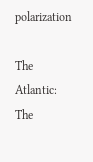polarization

The Atlantic: The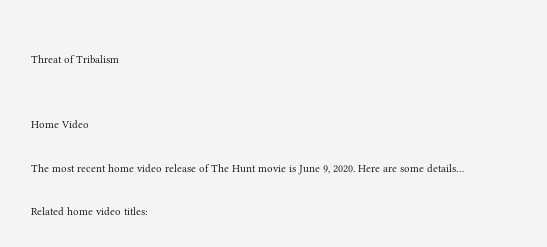Threat of Tribalism


Home Video

The most recent home video release of The Hunt movie is June 9, 2020. Here are some details…

Related home video titles: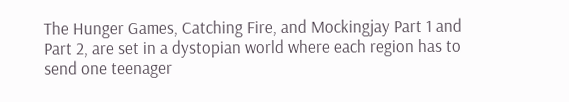The Hunger Games, Catching Fire, and Mockingjay Part 1 and Part 2, are set in a dystopian world where each region has to send one teenager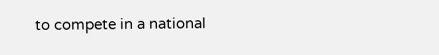to compete in a national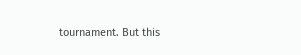tournament. But this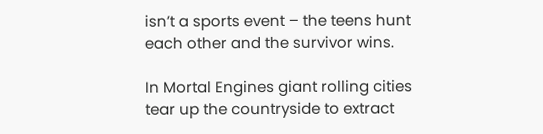isn’t a sports event – the teens hunt each other and the survivor wins.

In Mortal Engines giant rolling cities tear up the countryside to extract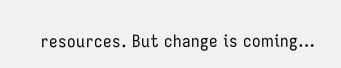resources. But change is coming…